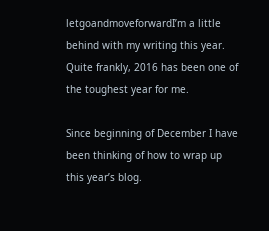letgoandmoveforwardI’m a little behind with my writing this year.  Quite frankly, 2016 has been one of the toughest year for me.

Since beginning of December I have been thinking of how to wrap up this year’s blog.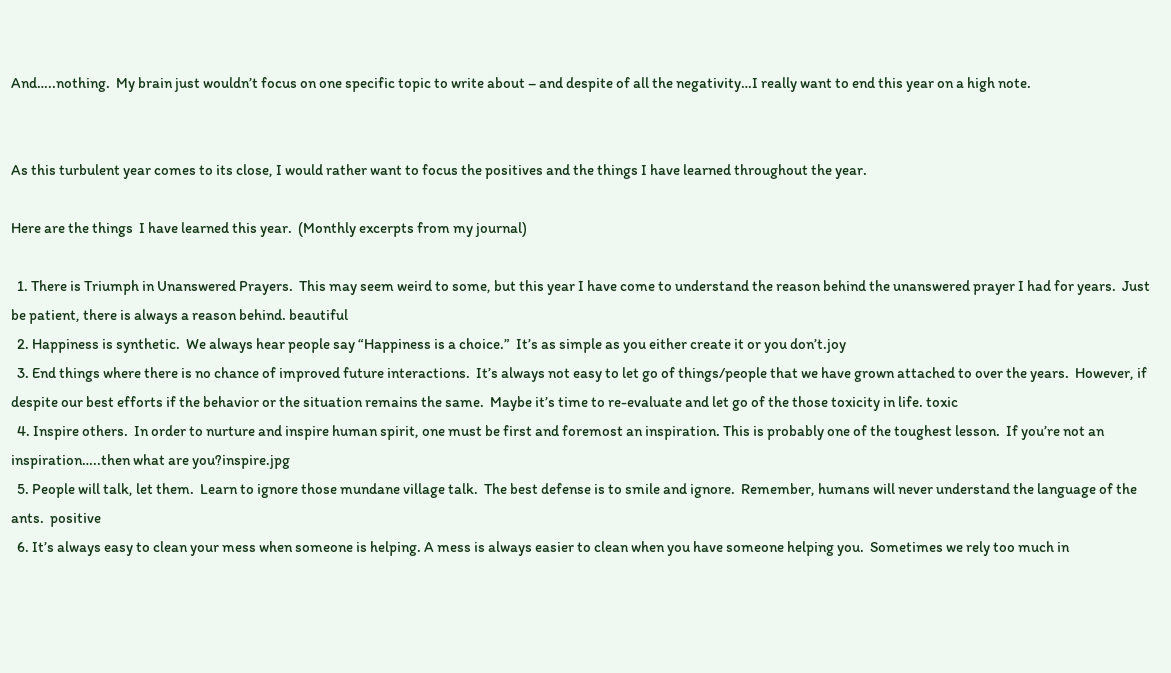And…..nothing.  My brain just wouldn’t focus on one specific topic to write about – and despite of all the negativity…I really want to end this year on a high note.


As this turbulent year comes to its close, I would rather want to focus the positives and the things I have learned throughout the year.

Here are the things  I have learned this year.  (Monthly excerpts from my journal)

  1. There is Triumph in Unanswered Prayers.  This may seem weird to some, but this year I have come to understand the reason behind the unanswered prayer I had for years.  Just be patient, there is always a reason behind. beautiful
  2. Happiness is synthetic.  We always hear people say “Happiness is a choice.”  It’s as simple as you either create it or you don’t.joy
  3. End things where there is no chance of improved future interactions.  It’s always not easy to let go of things/people that we have grown attached to over the years.  However, if despite our best efforts if the behavior or the situation remains the same.  Maybe it’s time to re-evaluate and let go of the those toxicity in life. toxic
  4. Inspire others.  In order to nurture and inspire human spirit, one must be first and foremost an inspiration. This is probably one of the toughest lesson.  If you’re not an inspiration…..then what are you?inspire.jpg
  5. People will talk, let them.  Learn to ignore those mundane village talk.  The best defense is to smile and ignore.  Remember, humans will never understand the language of the ants.  positive
  6. It’s always easy to clean your mess when someone is helping. A mess is always easier to clean when you have someone helping you.  Sometimes we rely too much in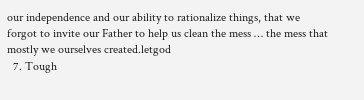our independence and our ability to rationalize things, that we forgot to invite our Father to help us clean the mess … the mess that mostly we ourselves created.letgod
  7. Tough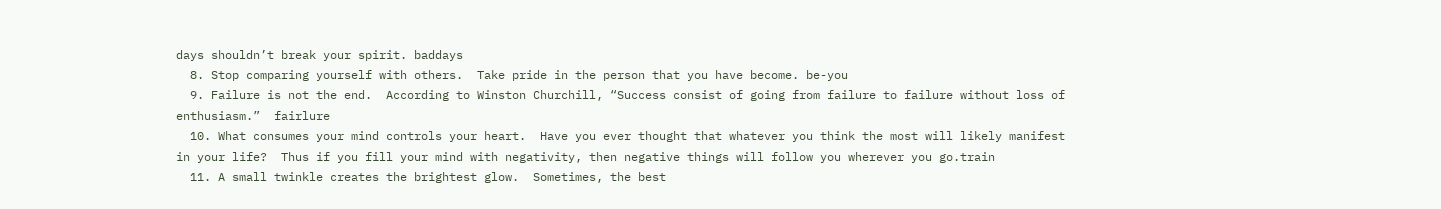days shouldn’t break your spirit. baddays
  8. Stop comparing yourself with others.  Take pride in the person that you have become. be-you
  9. Failure is not the end.  According to Winston Churchill, “Success consist of going from failure to failure without loss of enthusiasm.”  fairlure
  10. What consumes your mind controls your heart.  Have you ever thought that whatever you think the most will likely manifest in your life?  Thus if you fill your mind with negativity, then negative things will follow you wherever you go.train
  11. A small twinkle creates the brightest glow.  Sometimes, the best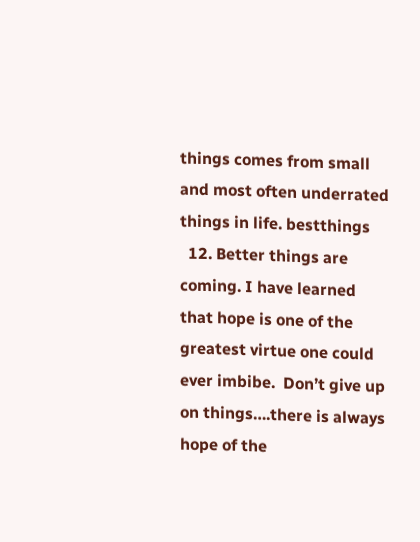things comes from small and most often underrated things in life. bestthings
  12. Better things are coming. I have learned that hope is one of the greatest virtue one could ever imbibe.  Don’t give up on things….there is always hope of the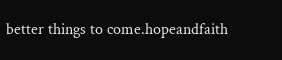better things to come.hopeandfaith